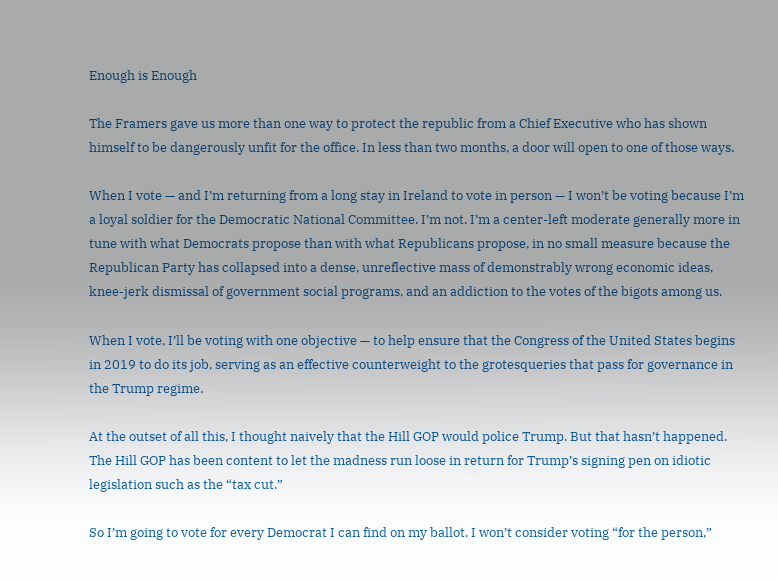Enough is Enough

The Framers gave us more than one way to protect the republic from a Chief Executive who has shown himself to be dangerously unfit for the office. In less than two months, a door will open to one of those ways.

When I vote — and I’m returning from a long stay in Ireland to vote in person — I won’t be voting because I’m a loyal soldier for the Democratic National Committee. I’m not. I’m a center-left moderate generally more in tune with what Democrats propose than with what Republicans propose, in no small measure because the Republican Party has collapsed into a dense, unreflective mass of demonstrably wrong economic ideas, knee-jerk dismissal of government social programs, and an addiction to the votes of the bigots among us.

When I vote, I’ll be voting with one objective — to help ensure that the Congress of the United States begins in 2019 to do its job, serving as an effective counterweight to the grotesqueries that pass for governance in the Trump regime.

At the outset of all this, I thought naively that the Hill GOP would police Trump. But that hasn’t happened. The Hill GOP has been content to let the madness run loose in return for Trump’s signing pen on idiotic legislation such as the “tax cut.”

So I’m going to vote for every Democrat I can find on my ballot. I won’t consider voting “for the person,”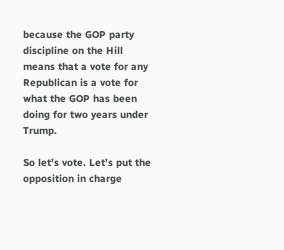because the GOP party discipline on the Hill means that a vote for any Republican is a vote for what the GOP has been doing for two years under Trump.

So let’s vote. Let’s put the opposition in charge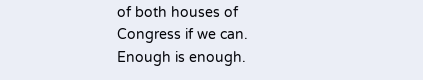of both houses of Congress if we can. Enough is enough.